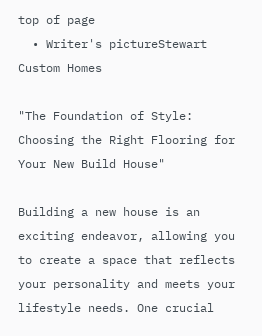top of page
  • Writer's pictureStewart Custom Homes

"The Foundation of Style: Choosing the Right Flooring for Your New Build House"

Building a new house is an exciting endeavor, allowing you to create a space that reflects your personality and meets your lifestyle needs. One crucial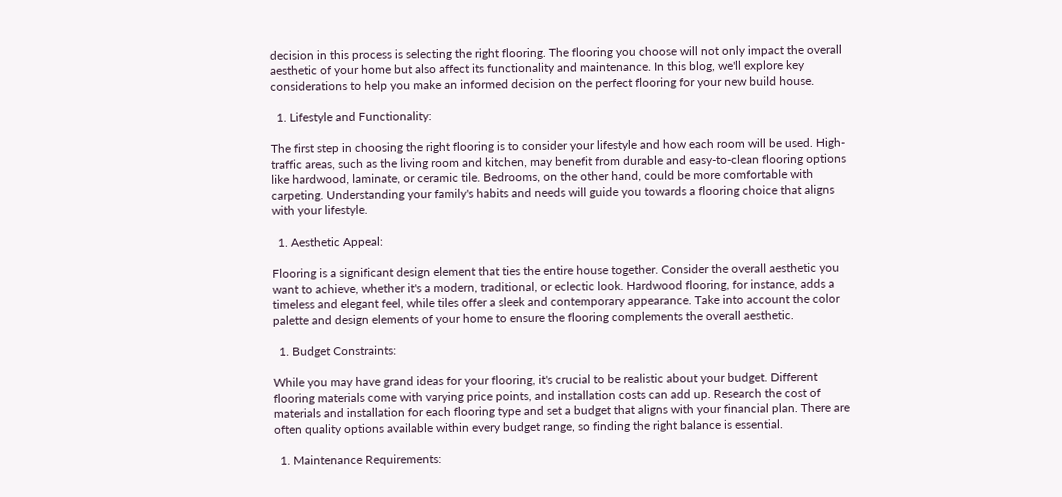decision in this process is selecting the right flooring. The flooring you choose will not only impact the overall aesthetic of your home but also affect its functionality and maintenance. In this blog, we'll explore key considerations to help you make an informed decision on the perfect flooring for your new build house.

  1. Lifestyle and Functionality:

The first step in choosing the right flooring is to consider your lifestyle and how each room will be used. High-traffic areas, such as the living room and kitchen, may benefit from durable and easy-to-clean flooring options like hardwood, laminate, or ceramic tile. Bedrooms, on the other hand, could be more comfortable with carpeting. Understanding your family's habits and needs will guide you towards a flooring choice that aligns with your lifestyle.

  1. Aesthetic Appeal:

Flooring is a significant design element that ties the entire house together. Consider the overall aesthetic you want to achieve, whether it's a modern, traditional, or eclectic look. Hardwood flooring, for instance, adds a timeless and elegant feel, while tiles offer a sleek and contemporary appearance. Take into account the color palette and design elements of your home to ensure the flooring complements the overall aesthetic.

  1. Budget Constraints:

While you may have grand ideas for your flooring, it's crucial to be realistic about your budget. Different flooring materials come with varying price points, and installation costs can add up. Research the cost of materials and installation for each flooring type and set a budget that aligns with your financial plan. There are often quality options available within every budget range, so finding the right balance is essential.

  1. Maintenance Requirements: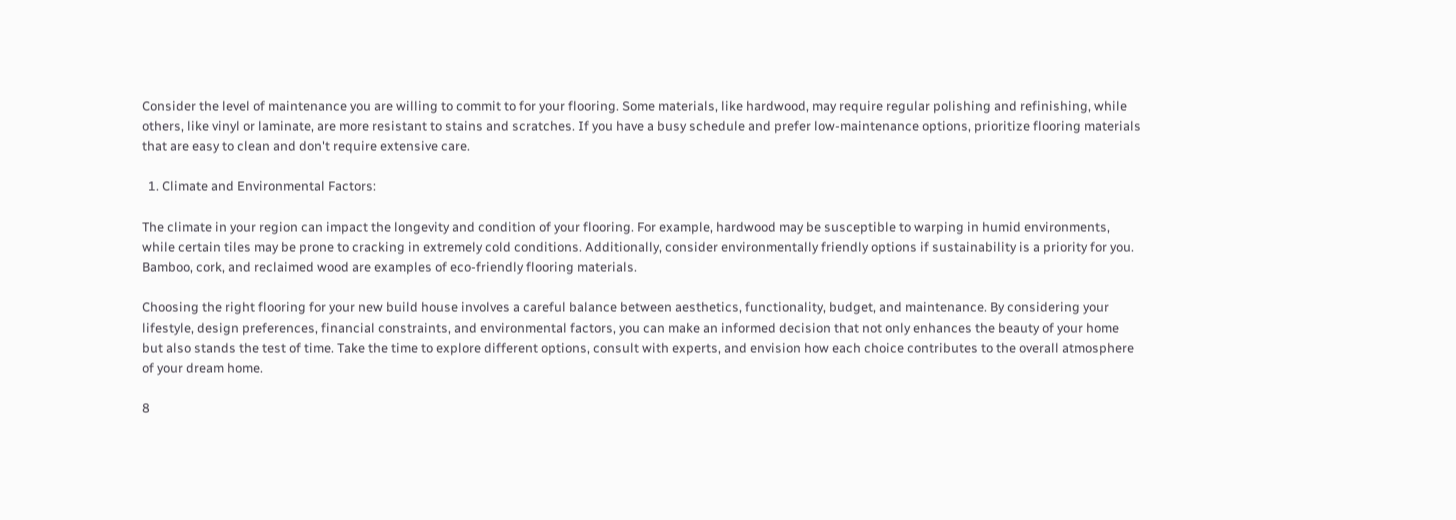Consider the level of maintenance you are willing to commit to for your flooring. Some materials, like hardwood, may require regular polishing and refinishing, while others, like vinyl or laminate, are more resistant to stains and scratches. If you have a busy schedule and prefer low-maintenance options, prioritize flooring materials that are easy to clean and don't require extensive care.

  1. Climate and Environmental Factors:

The climate in your region can impact the longevity and condition of your flooring. For example, hardwood may be susceptible to warping in humid environments, while certain tiles may be prone to cracking in extremely cold conditions. Additionally, consider environmentally friendly options if sustainability is a priority for you. Bamboo, cork, and reclaimed wood are examples of eco-friendly flooring materials.

Choosing the right flooring for your new build house involves a careful balance between aesthetics, functionality, budget, and maintenance. By considering your lifestyle, design preferences, financial constraints, and environmental factors, you can make an informed decision that not only enhances the beauty of your home but also stands the test of time. Take the time to explore different options, consult with experts, and envision how each choice contributes to the overall atmosphere of your dream home.

8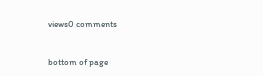views0 comments


bottom of page